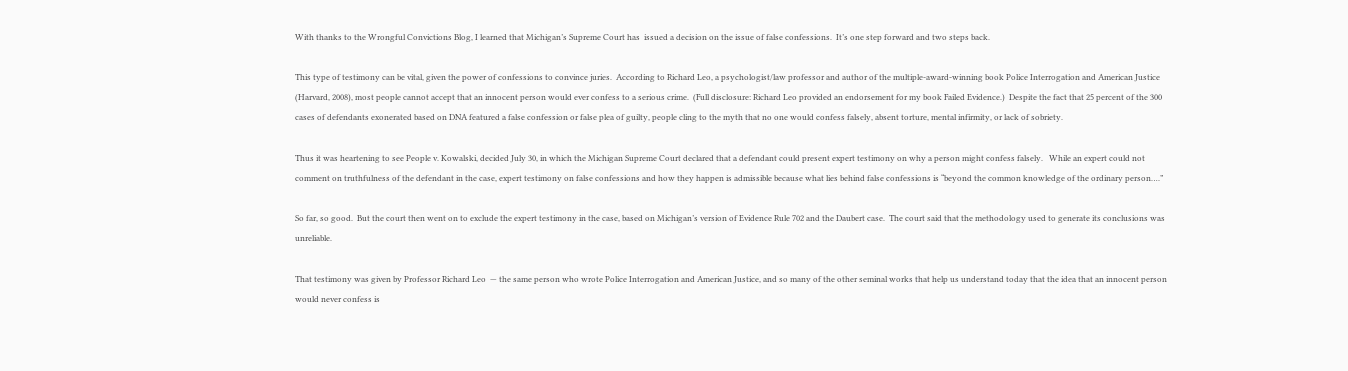With thanks to the Wrongful Convictions Blog, I learned that Michigan’s Supreme Court has  issued a decision on the issue of false confessions.  It’s one step forward and two steps back.

This type of testimony can be vital, given the power of confessions to convince juries.  According to Richard Leo, a psychologist/law professor and author of the multiple-award-winning book Police Interrogation and American Justice (Harvard, 2008), most people cannot accept that an innocent person would ever confess to a serious crime.  (Full disclosure: Richard Leo provided an endorsement for my book Failed Evidence.)  Despite the fact that 25 percent of the 300 cases of defendants exonerated based on DNA featured a false confession or false plea of guilty, people cling to the myth that no one would confess falsely, absent torture, mental infirmity, or lack of sobriety.

Thus it was heartening to see People v. Kowalski, decided July 30, in which the Michigan Supreme Court declared that a defendant could present expert testimony on why a person might confess falsely.   While an expert could not comment on truthfulness of the defendant in the case, expert testimony on false confessions and how they happen is admissible because what lies behind false confessions is “beyond the common knowledge of the ordinary person….”

So far, so good.  But the court then went on to exclude the expert testimony in the case, based on Michigan’s version of Evidence Rule 702 and the Daubert case.  The court said that the methodology used to generate its conclusions was unreliable.

That testimony was given by Professor Richard Leo  — the same person who wrote Police Interrogation and American Justice, and so many of the other seminal works that help us understand today that the idea that an innocent person would never confess is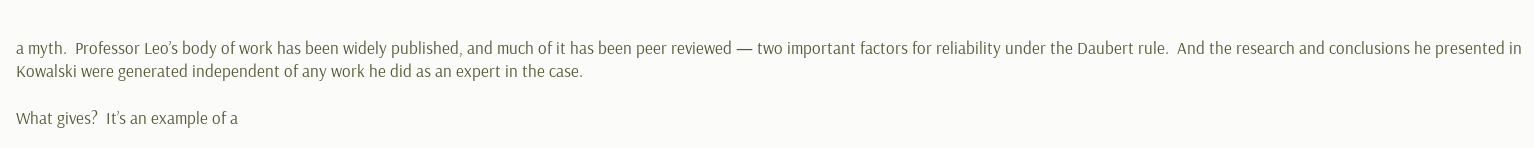a myth.  Professor Leo’s body of work has been widely published, and much of it has been peer reviewed — two important factors for reliability under the Daubert rule.  And the research and conclusions he presented in Kowalski were generated independent of any work he did as an expert in the case.

What gives?  It’s an example of a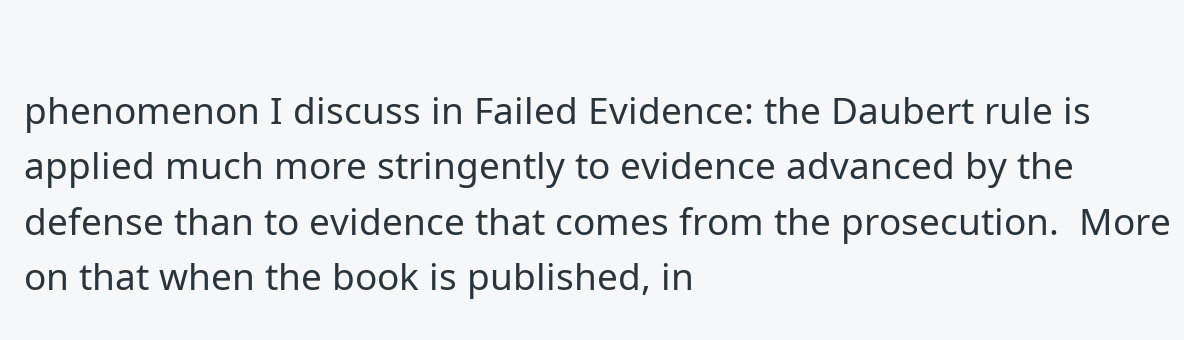phenomenon I discuss in Failed Evidence: the Daubert rule is applied much more stringently to evidence advanced by the defense than to evidence that comes from the prosecution.  More on that when the book is published, in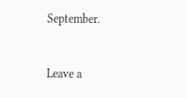September.


Leave a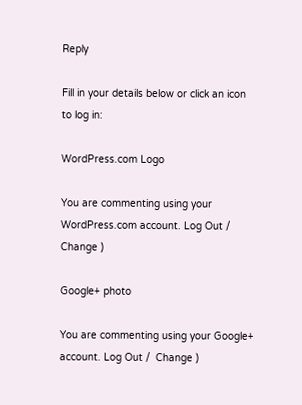Reply

Fill in your details below or click an icon to log in:

WordPress.com Logo

You are commenting using your WordPress.com account. Log Out /  Change )

Google+ photo

You are commenting using your Google+ account. Log Out /  Change )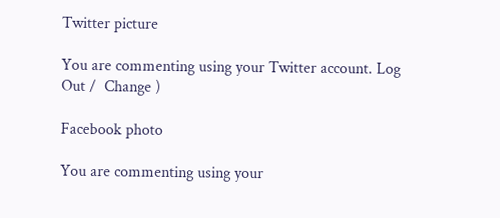Twitter picture

You are commenting using your Twitter account. Log Out /  Change )

Facebook photo

You are commenting using your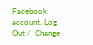Facebook account. Log Out /  Change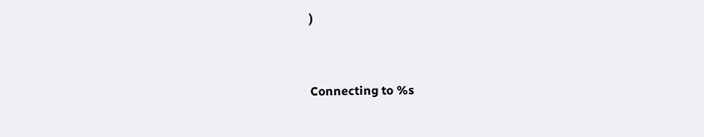)


Connecting to %s